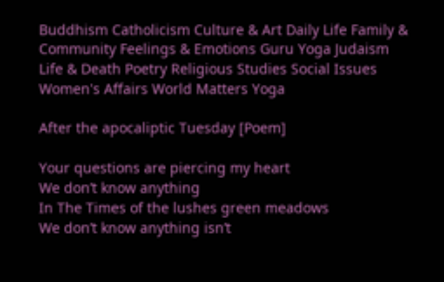Buddhism Catholicism Culture & Art Daily Life Family & Community Feelings & Emotions Guru Yoga Judaism Life & Death Poetry Religious Studies Social Issues Women's Affairs World Matters Yoga

After the apocaliptic Tuesday [Poem]

Your questions are piercing my heart
We don’t know anything
In The Times of the lushes green meadows
We don’t know anything isn’t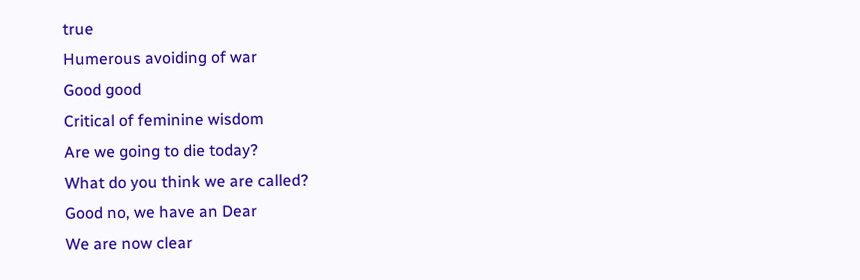true
Humerous avoiding of war
Good good
Critical of feminine wisdom
Are we going to die today?
What do you think we are called?
Good no, we have an Dear
We are now clear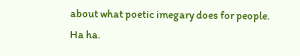about what poetic imegary does for people.
Ha ha.